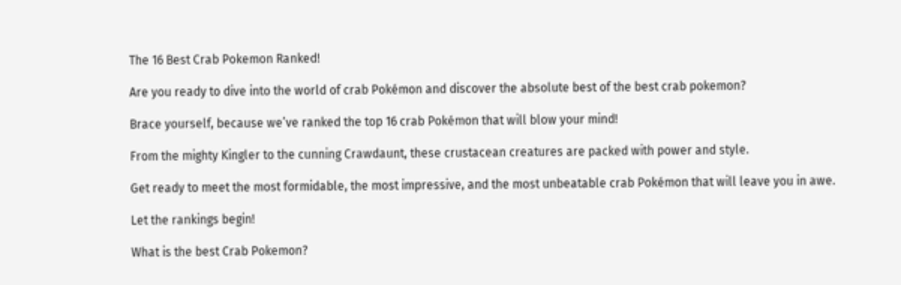The 16 Best Crab Pokemon Ranked!

Are you ready to dive into the world of crab Pokémon and discover the absolute best of the best crab pokemon?

Brace yourself, because we’ve ranked the top 16 crab Pokémon that will blow your mind!

From the mighty Kingler to the cunning Crawdaunt, these crustacean creatures are packed with power and style.

Get ready to meet the most formidable, the most impressive, and the most unbeatable crab Pokémon that will leave you in awe.

Let the rankings begin!

What is the best Crab Pokemon?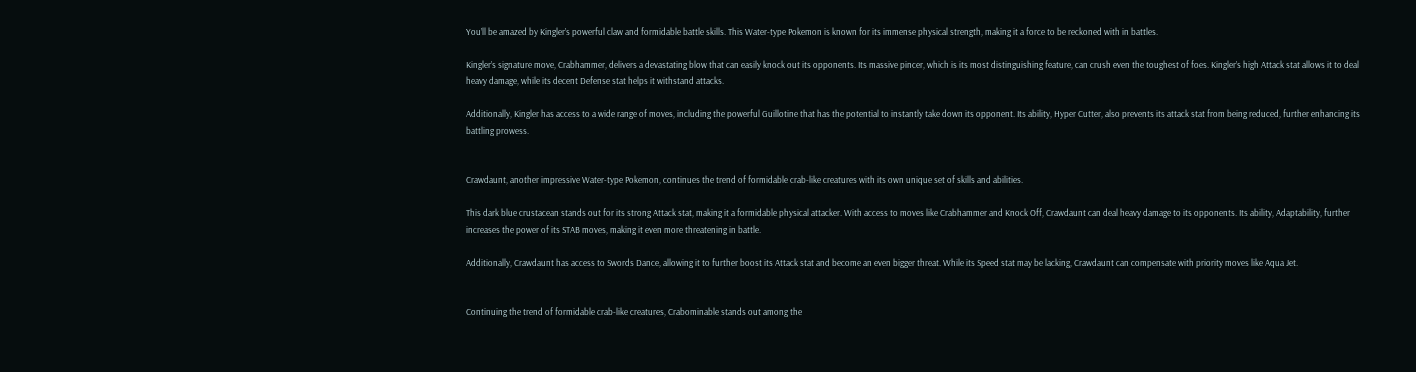You’ll be amazed by Kingler’s powerful claw and formidable battle skills. This Water-type Pokemon is known for its immense physical strength, making it a force to be reckoned with in battles.

Kingler’s signature move, Crabhammer, delivers a devastating blow that can easily knock out its opponents. Its massive pincer, which is its most distinguishing feature, can crush even the toughest of foes. Kingler’s high Attack stat allows it to deal heavy damage, while its decent Defense stat helps it withstand attacks.

Additionally, Kingler has access to a wide range of moves, including the powerful Guillotine that has the potential to instantly take down its opponent. Its ability, Hyper Cutter, also prevents its attack stat from being reduced, further enhancing its battling prowess.


Crawdaunt, another impressive Water-type Pokemon, continues the trend of formidable crab-like creatures with its own unique set of skills and abilities.

This dark blue crustacean stands out for its strong Attack stat, making it a formidable physical attacker. With access to moves like Crabhammer and Knock Off, Crawdaunt can deal heavy damage to its opponents. Its ability, Adaptability, further increases the power of its STAB moves, making it even more threatening in battle.

Additionally, Crawdaunt has access to Swords Dance, allowing it to further boost its Attack stat and become an even bigger threat. While its Speed stat may be lacking, Crawdaunt can compensate with priority moves like Aqua Jet.


Continuing the trend of formidable crab-like creatures, Crabominable stands out among the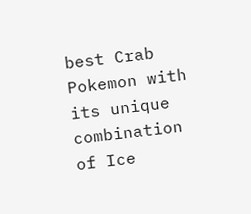best Crab Pokemon with its unique combination of Ice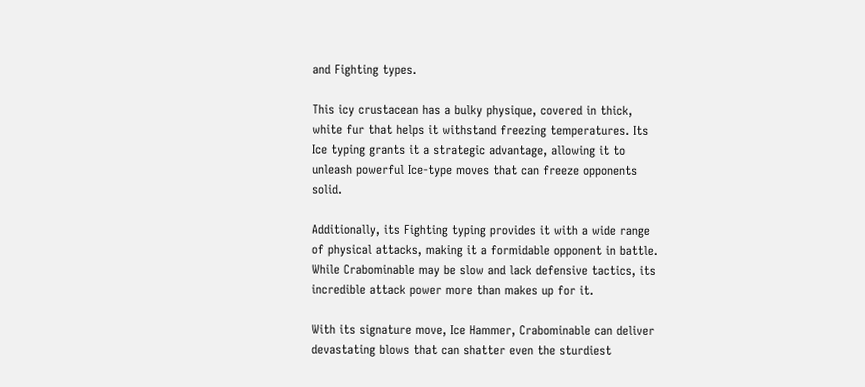and Fighting types.

This icy crustacean has a bulky physique, covered in thick, white fur that helps it withstand freezing temperatures. Its Ice typing grants it a strategic advantage, allowing it to unleash powerful Ice-type moves that can freeze opponents solid.

Additionally, its Fighting typing provides it with a wide range of physical attacks, making it a formidable opponent in battle. While Crabominable may be slow and lack defensive tactics, its incredible attack power more than makes up for it.

With its signature move, Ice Hammer, Crabominable can deliver devastating blows that can shatter even the sturdiest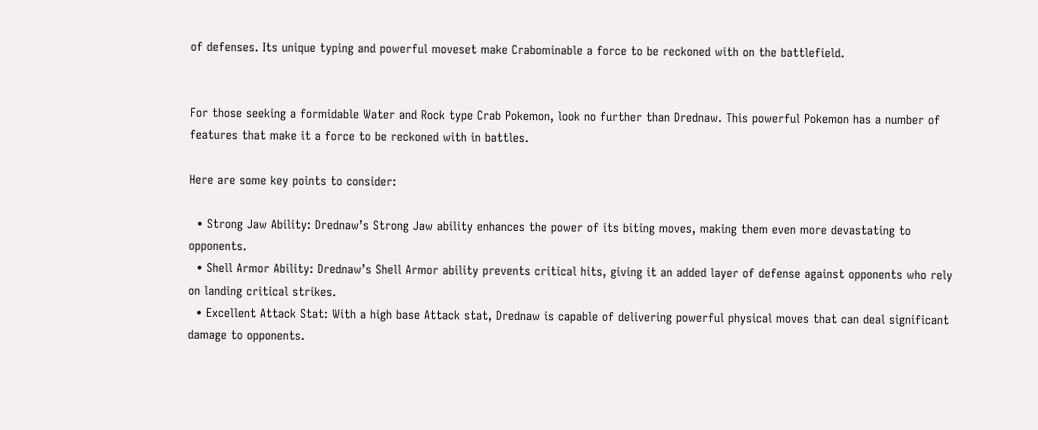of defenses. Its unique typing and powerful moveset make Crabominable a force to be reckoned with on the battlefield.


For those seeking a formidable Water and Rock type Crab Pokemon, look no further than Drednaw. This powerful Pokemon has a number of features that make it a force to be reckoned with in battles.

Here are some key points to consider:

  • Strong Jaw Ability: Drednaw’s Strong Jaw ability enhances the power of its biting moves, making them even more devastating to opponents.
  • Shell Armor Ability: Drednaw’s Shell Armor ability prevents critical hits, giving it an added layer of defense against opponents who rely on landing critical strikes.
  • Excellent Attack Stat: With a high base Attack stat, Drednaw is capable of delivering powerful physical moves that can deal significant damage to opponents.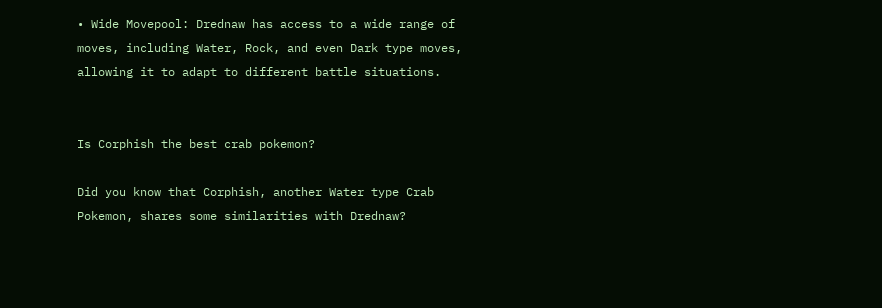• Wide Movepool: Drednaw has access to a wide range of moves, including Water, Rock, and even Dark type moves, allowing it to adapt to different battle situations.


Is Corphish the best crab pokemon?

Did you know that Corphish, another Water type Crab Pokemon, shares some similarities with Drednaw?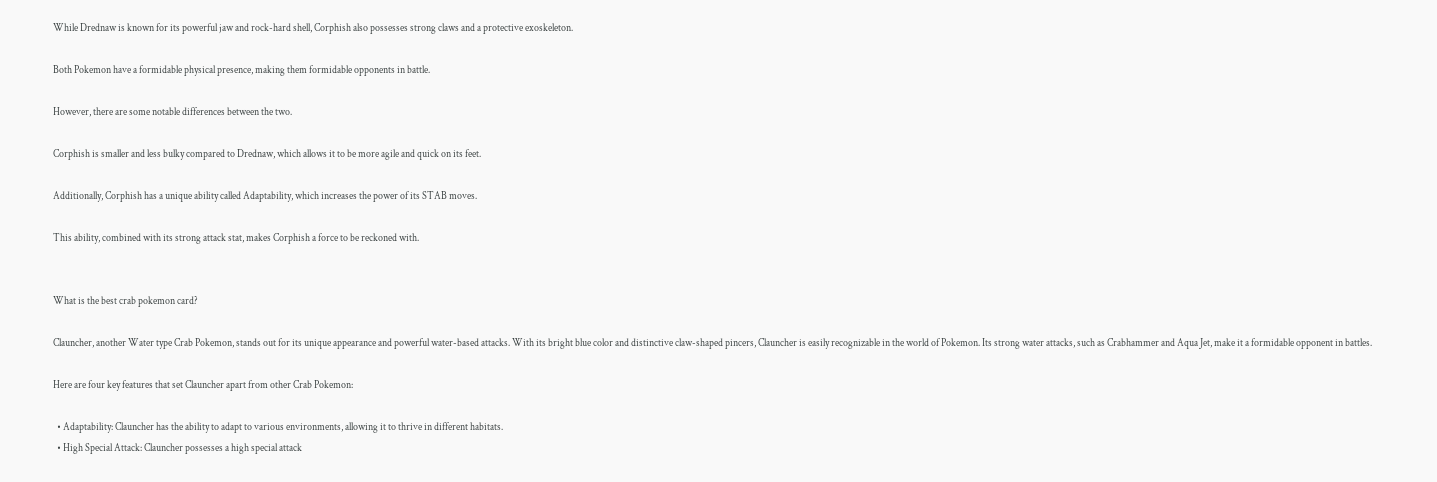While Drednaw is known for its powerful jaw and rock-hard shell, Corphish also possesses strong claws and a protective exoskeleton.

Both Pokemon have a formidable physical presence, making them formidable opponents in battle.

However, there are some notable differences between the two.

Corphish is smaller and less bulky compared to Drednaw, which allows it to be more agile and quick on its feet.

Additionally, Corphish has a unique ability called Adaptability, which increases the power of its STAB moves.

This ability, combined with its strong attack stat, makes Corphish a force to be reckoned with.


What is the best crab pokemon card?

Clauncher, another Water type Crab Pokemon, stands out for its unique appearance and powerful water-based attacks. With its bright blue color and distinctive claw-shaped pincers, Clauncher is easily recognizable in the world of Pokemon. Its strong water attacks, such as Crabhammer and Aqua Jet, make it a formidable opponent in battles.

Here are four key features that set Clauncher apart from other Crab Pokemon:

  • Adaptability: Clauncher has the ability to adapt to various environments, allowing it to thrive in different habitats.
  • High Special Attack: Clauncher possesses a high special attack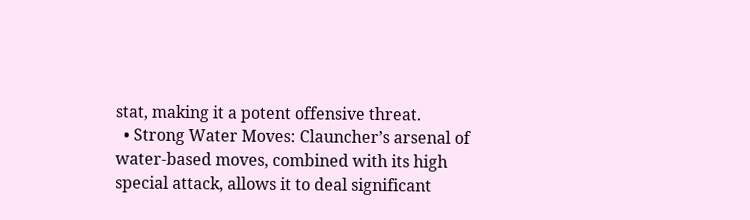stat, making it a potent offensive threat.
  • Strong Water Moves: Clauncher’s arsenal of water-based moves, combined with its high special attack, allows it to deal significant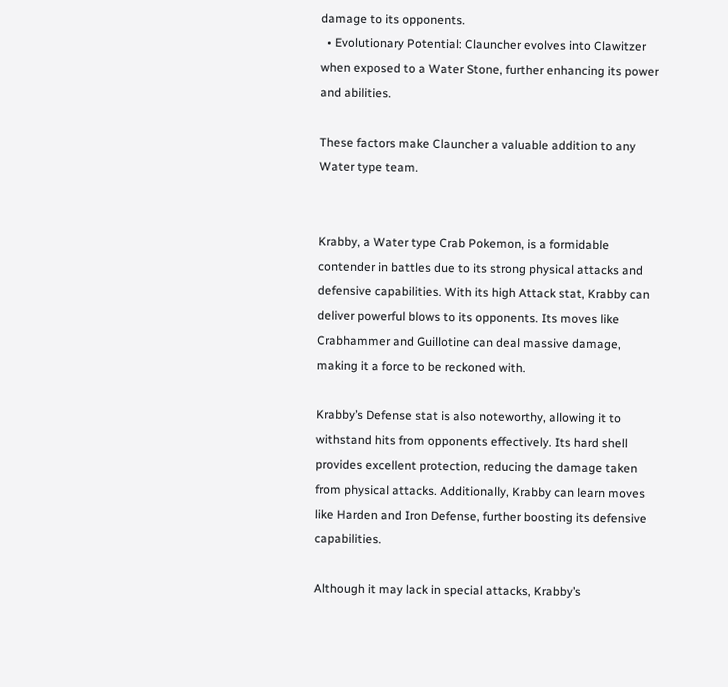damage to its opponents.
  • Evolutionary Potential: Clauncher evolves into Clawitzer when exposed to a Water Stone, further enhancing its power and abilities.

These factors make Clauncher a valuable addition to any Water type team.


Krabby, a Water type Crab Pokemon, is a formidable contender in battles due to its strong physical attacks and defensive capabilities. With its high Attack stat, Krabby can deliver powerful blows to its opponents. Its moves like Crabhammer and Guillotine can deal massive damage, making it a force to be reckoned with.

Krabby’s Defense stat is also noteworthy, allowing it to withstand hits from opponents effectively. Its hard shell provides excellent protection, reducing the damage taken from physical attacks. Additionally, Krabby can learn moves like Harden and Iron Defense, further boosting its defensive capabilities.

Although it may lack in special attacks, Krabby’s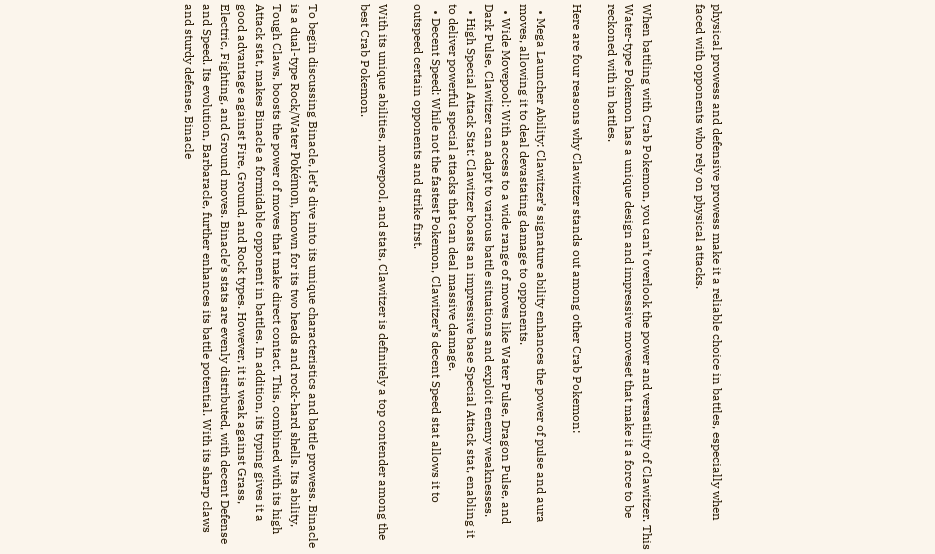physical prowess and defensive prowess make it a reliable choice in battles, especially when faced with opponents who rely on physical attacks.


When battling with Crab Pokemon, you can’t overlook the power and versatility of Clawitzer. This Water-type Pokemon has a unique design and impressive moveset that make it a force to be reckoned with in battles.

Here are four reasons why Clawitzer stands out among other Crab Pokemon:

  • Mega Launcher Ability: Clawitzer’s signature ability enhances the power of pulse and aura moves, allowing it to deal devastating damage to opponents.
  • Wide Movepool: With access to a wide range of moves like Water Pulse, Dragon Pulse, and Dark Pulse, Clawitzer can adapt to various battle situations and exploit enemy weaknesses.
  • High Special Attack Stat: Clawitzer boasts an impressive base Special Attack stat, enabling it to deliver powerful special attacks that can deal massive damage.
  • Decent Speed: While not the fastest Pokemon, Clawitzer’s decent Speed stat allows it to outspeed certain opponents and strike first.

With its unique abilities, movepool, and stats, Clawitzer is definitely a top contender among the best Crab Pokemon.


To begin discussing Binacle, let’s dive into its unique characteristics and battle prowess. Binacle is a dual-type Rock/Water Pokémon, known for its two heads and rock-hard shells. Its ability, Tough Claws, boosts the power of moves that make direct contact. This, combined with its high Attack stat, makes Binacle a formidable opponent in battles. In addition, its typing gives it a good advantage against Fire, Ground, and Rock types. However, it is weak against Grass, Electric, Fighting, and Ground moves. Binacle’s stats are evenly distributed, with decent Defense and Speed. Its evolution, Barbaracle, further enhances its battle potential. With its sharp claws and sturdy defense, Binacle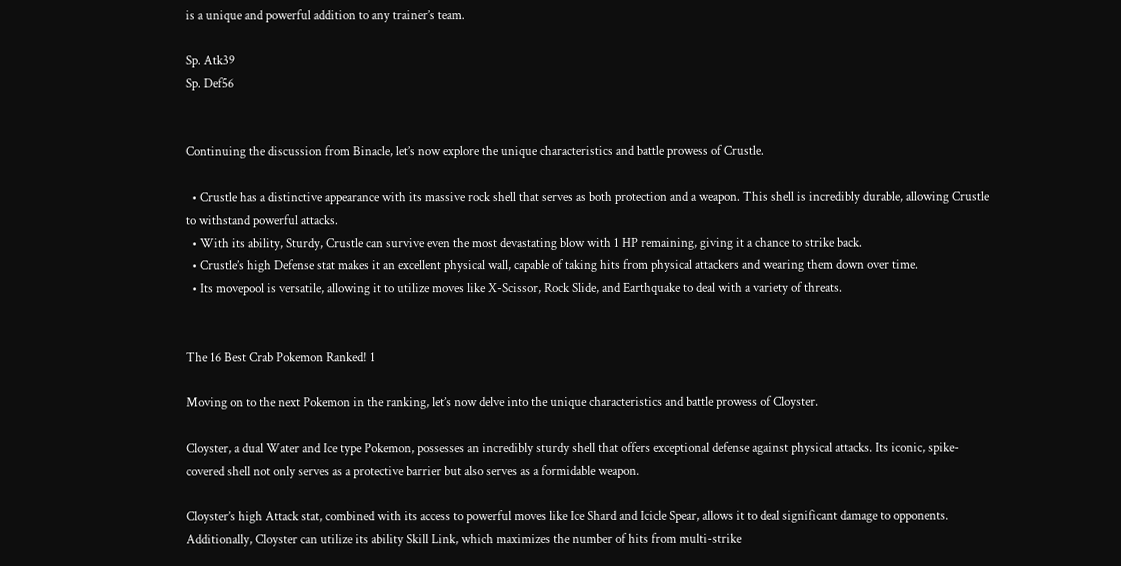is a unique and powerful addition to any trainer’s team.

Sp. Atk39
Sp. Def56


Continuing the discussion from Binacle, let’s now explore the unique characteristics and battle prowess of Crustle.

  • Crustle has a distinctive appearance with its massive rock shell that serves as both protection and a weapon. This shell is incredibly durable, allowing Crustle to withstand powerful attacks.
  • With its ability, Sturdy, Crustle can survive even the most devastating blow with 1 HP remaining, giving it a chance to strike back.
  • Crustle’s high Defense stat makes it an excellent physical wall, capable of taking hits from physical attackers and wearing them down over time.
  • Its movepool is versatile, allowing it to utilize moves like X-Scissor, Rock Slide, and Earthquake to deal with a variety of threats.


The 16 Best Crab Pokemon Ranked! 1

Moving on to the next Pokemon in the ranking, let’s now delve into the unique characteristics and battle prowess of Cloyster.

Cloyster, a dual Water and Ice type Pokemon, possesses an incredibly sturdy shell that offers exceptional defense against physical attacks. Its iconic, spike-covered shell not only serves as a protective barrier but also serves as a formidable weapon.

Cloyster’s high Attack stat, combined with its access to powerful moves like Ice Shard and Icicle Spear, allows it to deal significant damage to opponents. Additionally, Cloyster can utilize its ability Skill Link, which maximizes the number of hits from multi-strike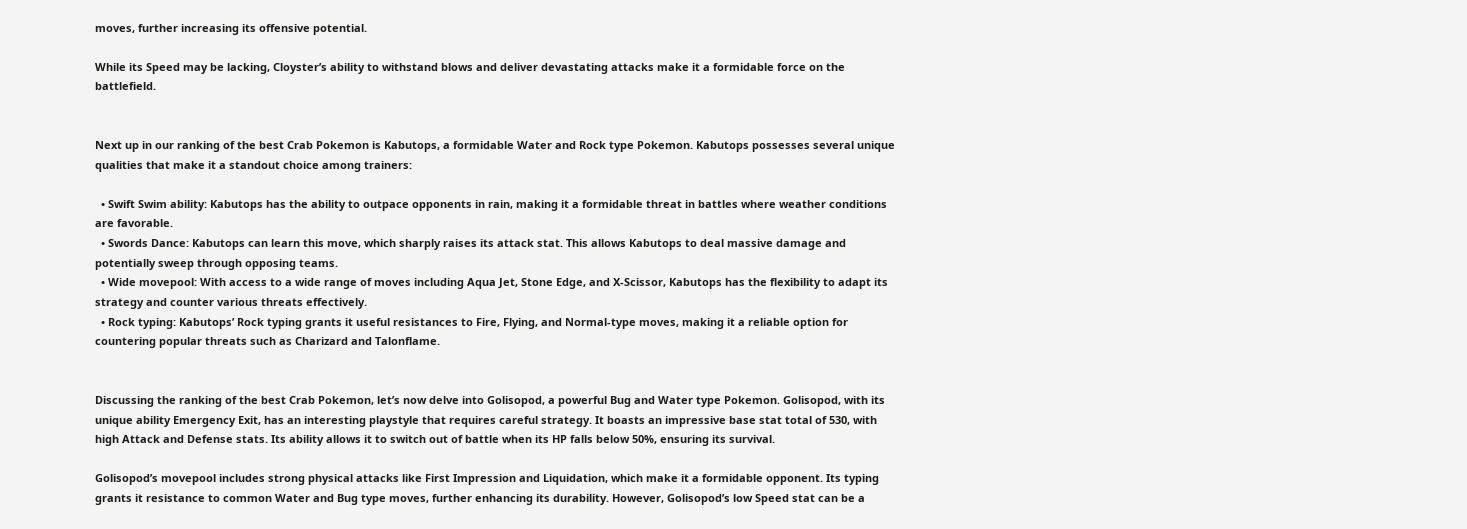moves, further increasing its offensive potential.

While its Speed may be lacking, Cloyster’s ability to withstand blows and deliver devastating attacks make it a formidable force on the battlefield.


Next up in our ranking of the best Crab Pokemon is Kabutops, a formidable Water and Rock type Pokemon. Kabutops possesses several unique qualities that make it a standout choice among trainers:

  • Swift Swim ability: Kabutops has the ability to outpace opponents in rain, making it a formidable threat in battles where weather conditions are favorable.
  • Swords Dance: Kabutops can learn this move, which sharply raises its attack stat. This allows Kabutops to deal massive damage and potentially sweep through opposing teams.
  • Wide movepool: With access to a wide range of moves including Aqua Jet, Stone Edge, and X-Scissor, Kabutops has the flexibility to adapt its strategy and counter various threats effectively.
  • Rock typing: Kabutops’ Rock typing grants it useful resistances to Fire, Flying, and Normal-type moves, making it a reliable option for countering popular threats such as Charizard and Talonflame.


Discussing the ranking of the best Crab Pokemon, let’s now delve into Golisopod, a powerful Bug and Water type Pokemon. Golisopod, with its unique ability Emergency Exit, has an interesting playstyle that requires careful strategy. It boasts an impressive base stat total of 530, with high Attack and Defense stats. Its ability allows it to switch out of battle when its HP falls below 50%, ensuring its survival.

Golisopod’s movepool includes strong physical attacks like First Impression and Liquidation, which make it a formidable opponent. Its typing grants it resistance to common Water and Bug type moves, further enhancing its durability. However, Golisopod’s low Speed stat can be a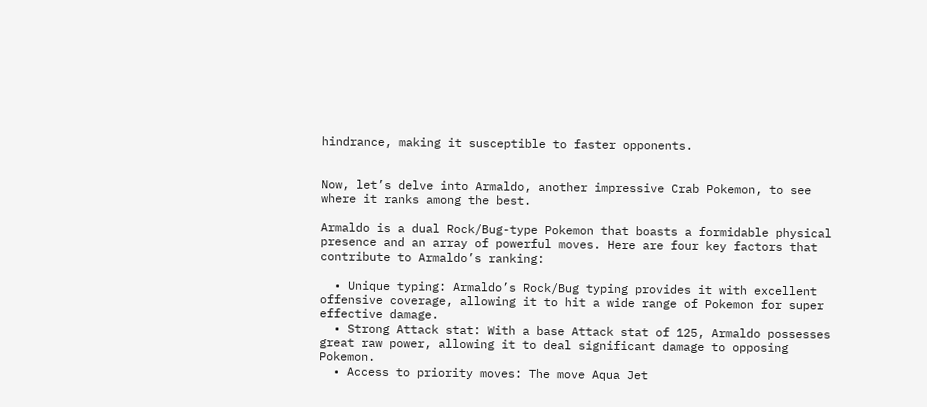hindrance, making it susceptible to faster opponents.


Now, let’s delve into Armaldo, another impressive Crab Pokemon, to see where it ranks among the best.

Armaldo is a dual Rock/Bug-type Pokemon that boasts a formidable physical presence and an array of powerful moves. Here are four key factors that contribute to Armaldo’s ranking:

  • Unique typing: Armaldo’s Rock/Bug typing provides it with excellent offensive coverage, allowing it to hit a wide range of Pokemon for super effective damage.
  • Strong Attack stat: With a base Attack stat of 125, Armaldo possesses great raw power, allowing it to deal significant damage to opposing Pokemon.
  • Access to priority moves: The move Aqua Jet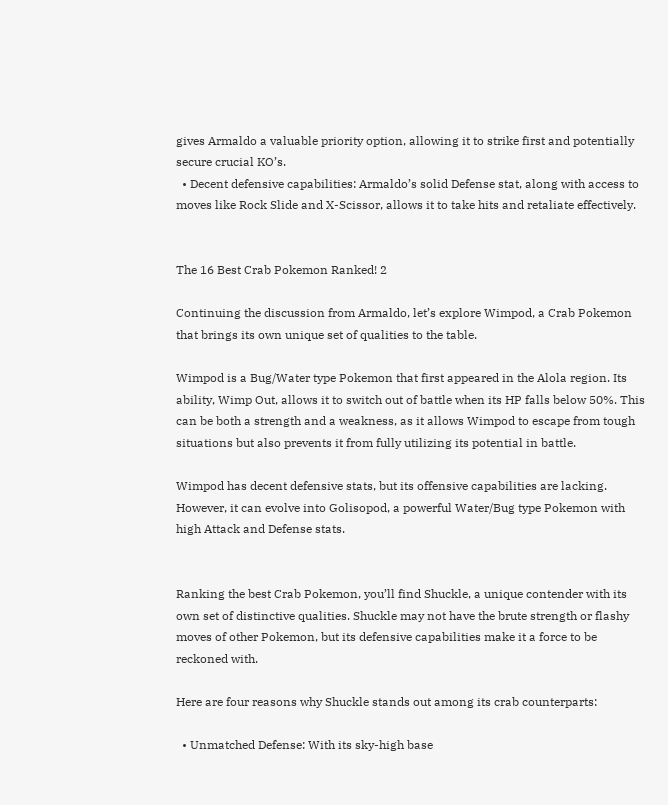gives Armaldo a valuable priority option, allowing it to strike first and potentially secure crucial KO’s.
  • Decent defensive capabilities: Armaldo’s solid Defense stat, along with access to moves like Rock Slide and X-Scissor, allows it to take hits and retaliate effectively.


The 16 Best Crab Pokemon Ranked! 2

Continuing the discussion from Armaldo, let’s explore Wimpod, a Crab Pokemon that brings its own unique set of qualities to the table.

Wimpod is a Bug/Water type Pokemon that first appeared in the Alola region. Its ability, Wimp Out, allows it to switch out of battle when its HP falls below 50%. This can be both a strength and a weakness, as it allows Wimpod to escape from tough situations but also prevents it from fully utilizing its potential in battle.

Wimpod has decent defensive stats, but its offensive capabilities are lacking. However, it can evolve into Golisopod, a powerful Water/Bug type Pokemon with high Attack and Defense stats.


Ranking the best Crab Pokemon, you’ll find Shuckle, a unique contender with its own set of distinctive qualities. Shuckle may not have the brute strength or flashy moves of other Pokemon, but its defensive capabilities make it a force to be reckoned with.

Here are four reasons why Shuckle stands out among its crab counterparts:

  • Unmatched Defense: With its sky-high base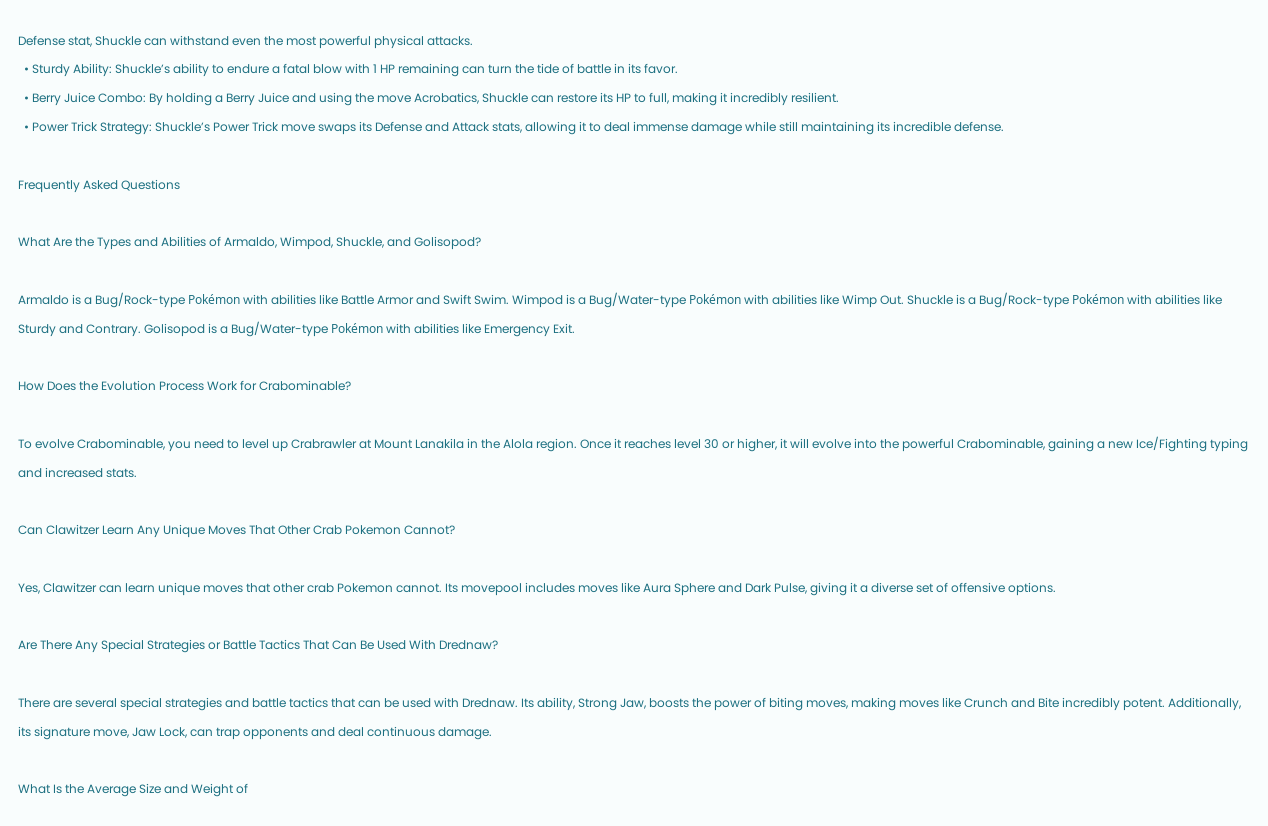Defense stat, Shuckle can withstand even the most powerful physical attacks.
  • Sturdy Ability: Shuckle’s ability to endure a fatal blow with 1 HP remaining can turn the tide of battle in its favor.
  • Berry Juice Combo: By holding a Berry Juice and using the move Acrobatics, Shuckle can restore its HP to full, making it incredibly resilient.
  • Power Trick Strategy: Shuckle’s Power Trick move swaps its Defense and Attack stats, allowing it to deal immense damage while still maintaining its incredible defense.

Frequently Asked Questions

What Are the Types and Abilities of Armaldo, Wimpod, Shuckle, and Golisopod?

Armaldo is a Bug/Rock-type Pokémon with abilities like Battle Armor and Swift Swim. Wimpod is a Bug/Water-type Pokémon with abilities like Wimp Out. Shuckle is a Bug/Rock-type Pokémon with abilities like Sturdy and Contrary. Golisopod is a Bug/Water-type Pokémon with abilities like Emergency Exit.

How Does the Evolution Process Work for Crabominable?

To evolve Crabominable, you need to level up Crabrawler at Mount Lanakila in the Alola region. Once it reaches level 30 or higher, it will evolve into the powerful Crabominable, gaining a new Ice/Fighting typing and increased stats.

Can Clawitzer Learn Any Unique Moves That Other Crab Pokemon Cannot?

Yes, Clawitzer can learn unique moves that other crab Pokemon cannot. Its movepool includes moves like Aura Sphere and Dark Pulse, giving it a diverse set of offensive options.

Are There Any Special Strategies or Battle Tactics That Can Be Used With Drednaw?

There are several special strategies and battle tactics that can be used with Drednaw. Its ability, Strong Jaw, boosts the power of biting moves, making moves like Crunch and Bite incredibly potent. Additionally, its signature move, Jaw Lock, can trap opponents and deal continuous damage.

What Is the Average Size and Weight of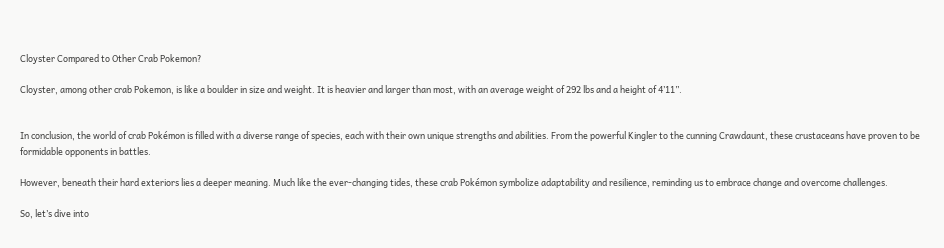Cloyster Compared to Other Crab Pokemon?

Cloyster, among other crab Pokemon, is like a boulder in size and weight. It is heavier and larger than most, with an average weight of 292 lbs and a height of 4’11”.


In conclusion, the world of crab Pokémon is filled with a diverse range of species, each with their own unique strengths and abilities. From the powerful Kingler to the cunning Crawdaunt, these crustaceans have proven to be formidable opponents in battles.

However, beneath their hard exteriors lies a deeper meaning. Much like the ever-changing tides, these crab Pokémon symbolize adaptability and resilience, reminding us to embrace change and overcome challenges.

So, let’s dive into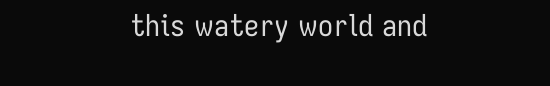this watery world and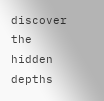discover the hidden depths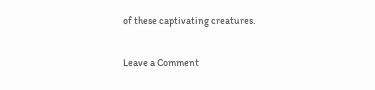of these captivating creatures.

Leave a Comment